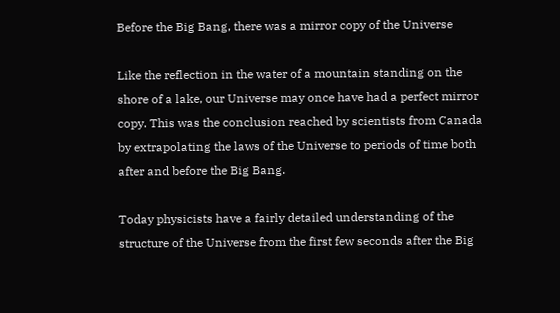Before the Big Bang, there was a mirror copy of the Universe

Like the reflection in the water of a mountain standing on the shore of a lake, our Universe may once have had a perfect mirror copy. This was the conclusion reached by scientists from Canada by extrapolating the laws of the Universe to periods of time both after and before the Big Bang.

Today physicists have a fairly detailed understanding of the structure of the Universe from the first few seconds after the Big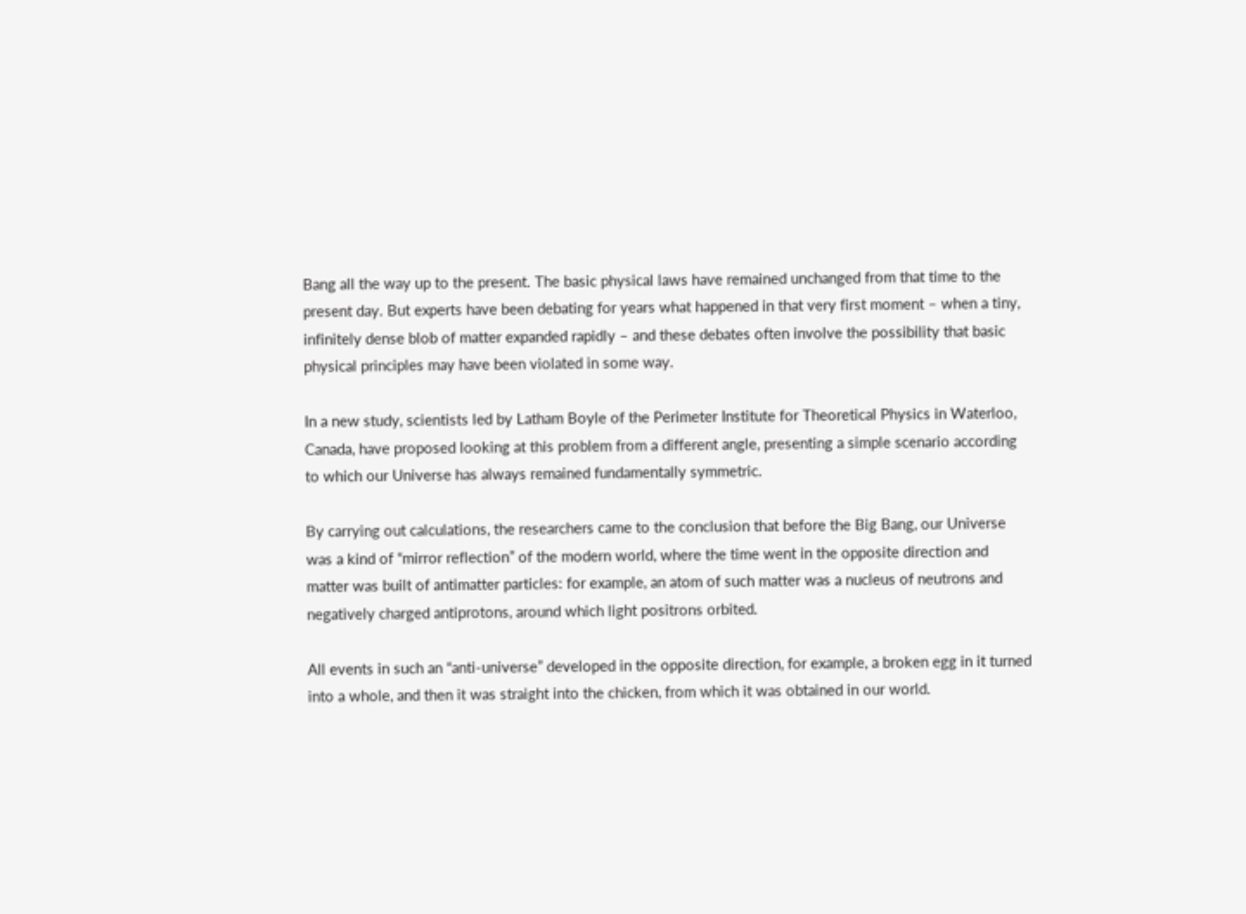Bang all the way up to the present. The basic physical laws have remained unchanged from that time to the present day. But experts have been debating for years what happened in that very first moment – when a tiny, infinitely dense blob of matter expanded rapidly – and these debates often involve the possibility that basic physical principles may have been violated in some way.

In a new study, scientists led by Latham Boyle of the Perimeter Institute for Theoretical Physics in Waterloo, Canada, have proposed looking at this problem from a different angle, presenting a simple scenario according to which our Universe has always remained fundamentally symmetric.

By carrying out calculations, the researchers came to the conclusion that before the Big Bang, our Universe was a kind of “mirror reflection” of the modern world, where the time went in the opposite direction and matter was built of antimatter particles: for example, an atom of such matter was a nucleus of neutrons and negatively charged antiprotons, around which light positrons orbited.

All events in such an “anti-universe” developed in the opposite direction, for example, a broken egg in it turned into a whole, and then it was straight into the chicken, from which it was obtained in our world.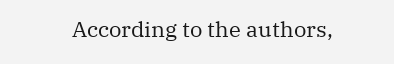According to the authors,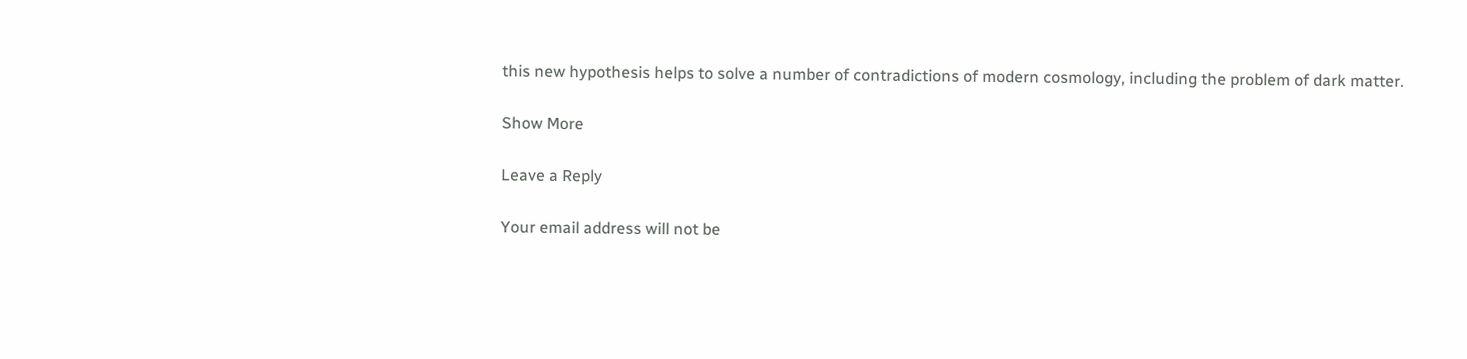this new hypothesis helps to solve a number of contradictions of modern cosmology, including the problem of dark matter.

Show More

Leave a Reply

Your email address will not be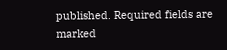published. Required fields are marked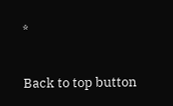*

Back to top button